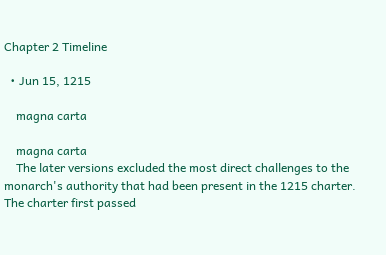Chapter 2 Timeline

  • Jun 15, 1215

    magna carta

    magna carta
    The later versions excluded the most direct challenges to the monarch's authority that had been present in the 1215 charter. The charter first passed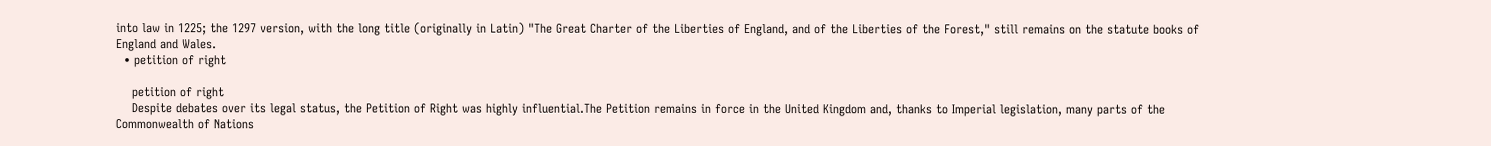into law in 1225; the 1297 version, with the long title (originally in Latin) "The Great Charter of the Liberties of England, and of the Liberties of the Forest," still remains on the statute books of England and Wales.
  • petition of right

    petition of right
    Despite debates over its legal status, the Petition of Right was highly influential.The Petition remains in force in the United Kingdom and, thanks to Imperial legislation, many parts of the Commonwealth of Nations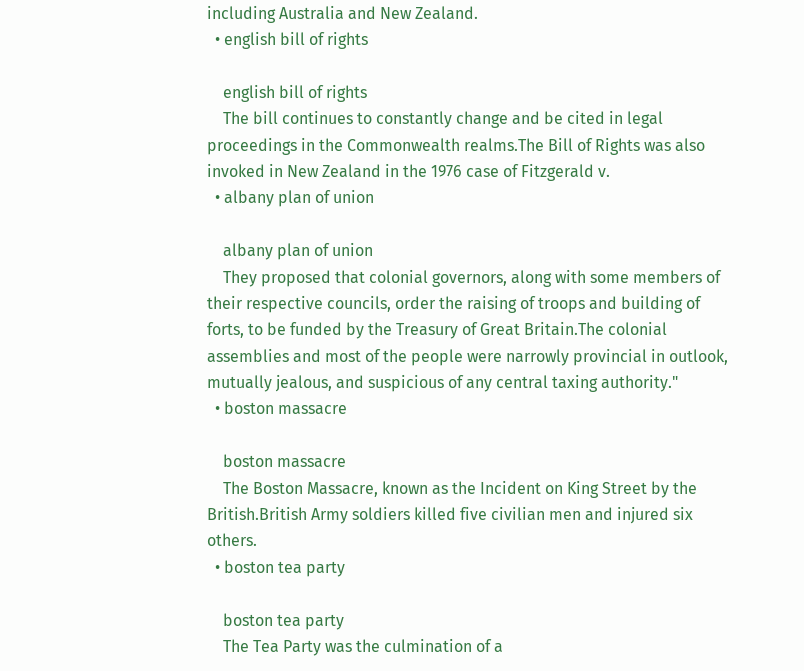including Australia and New Zealand.
  • english bill of rights

    english bill of rights
    The bill continues to constantly change and be cited in legal proceedings in the Commonwealth realms.The Bill of Rights was also invoked in New Zealand in the 1976 case of Fitzgerald v.
  • albany plan of union

    albany plan of union
    They proposed that colonial governors, along with some members of their respective councils, order the raising of troops and building of forts, to be funded by the Treasury of Great Britain.The colonial assemblies and most of the people were narrowly provincial in outlook, mutually jealous, and suspicious of any central taxing authority."
  • boston massacre

    boston massacre
    The Boston Massacre, known as the Incident on King Street by the British.British Army soldiers killed five civilian men and injured six others.
  • boston tea party

    boston tea party
    The Tea Party was the culmination of a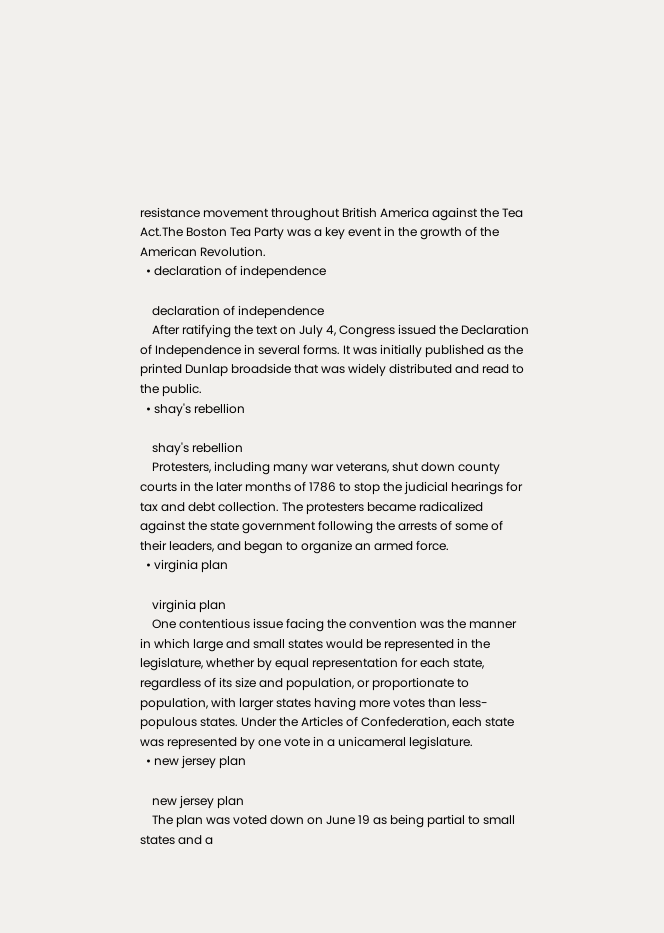resistance movement throughout British America against the Tea Act.The Boston Tea Party was a key event in the growth of the American Revolution.
  • declaration of independence

    declaration of independence
    After ratifying the text on July 4, Congress issued the Declaration of Independence in several forms. It was initially published as the printed Dunlap broadside that was widely distributed and read to the public.
  • shay's rebellion

    shay's rebellion
    Protesters, including many war veterans, shut down county courts in the later months of 1786 to stop the judicial hearings for tax and debt collection. The protesters became radicalized against the state government following the arrests of some of their leaders, and began to organize an armed force.
  • virginia plan

    virginia plan
    One contentious issue facing the convention was the manner in which large and small states would be represented in the legislature, whether by equal representation for each state, regardless of its size and population, or proportionate to population, with larger states having more votes than less-populous states. Under the Articles of Confederation, each state was represented by one vote in a unicameral legislature.
  • new jersey plan

    new jersey plan
    The plan was voted down on June 19 as being partial to small states and a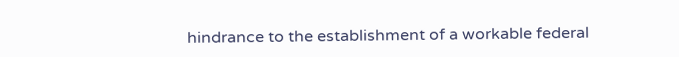hindrance to the establishment of a workable federal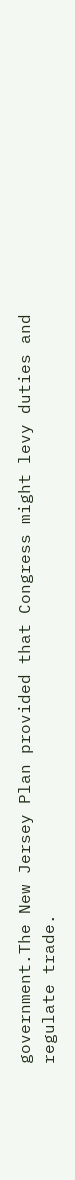government.The New Jersey Plan provided that Congress might levy duties and regulate trade.